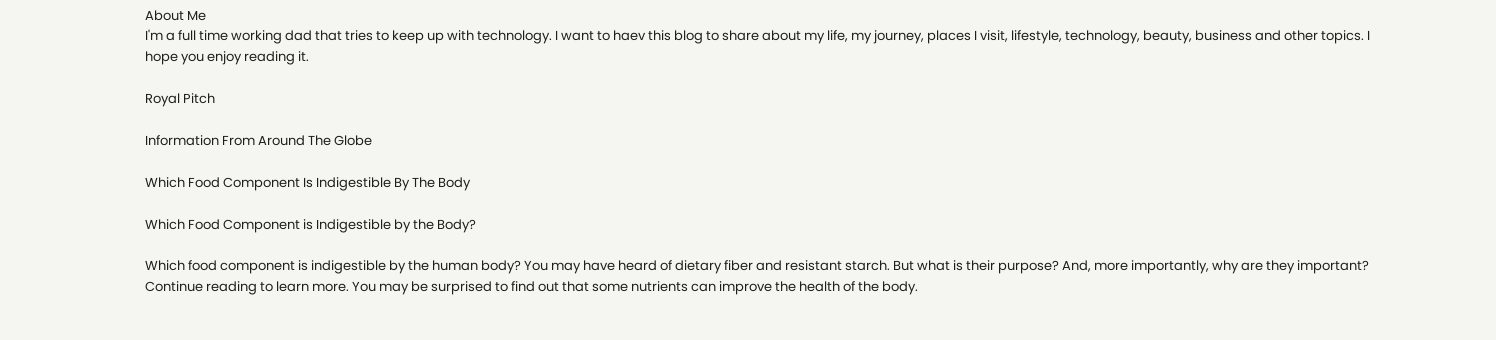About Me
I'm a full time working dad that tries to keep up with technology. I want to haev this blog to share about my life, my journey, places I visit, lifestyle, technology, beauty, business and other topics. I hope you enjoy reading it.

Royal Pitch

Information From Around The Globe

Which Food Component Is Indigestible By The Body

Which Food Component is Indigestible by the Body?

Which food component is indigestible by the human body? You may have heard of dietary fiber and resistant starch. But what is their purpose? And, more importantly, why are they important? Continue reading to learn more. You may be surprised to find out that some nutrients can improve the health of the body.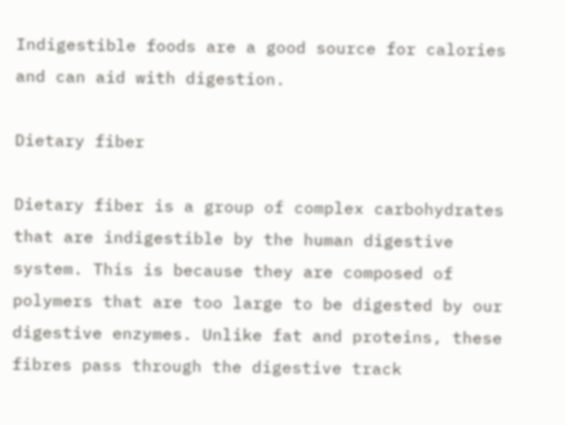Indigestible foods are a good source for calories and can aid with digestion.

Dietary fiber

Dietary fiber is a group of complex carbohydrates that are indigestible by the human digestive system. This is because they are composed of polymers that are too large to be digested by our digestive enzymes. Unlike fat and proteins, these fibres pass through the digestive track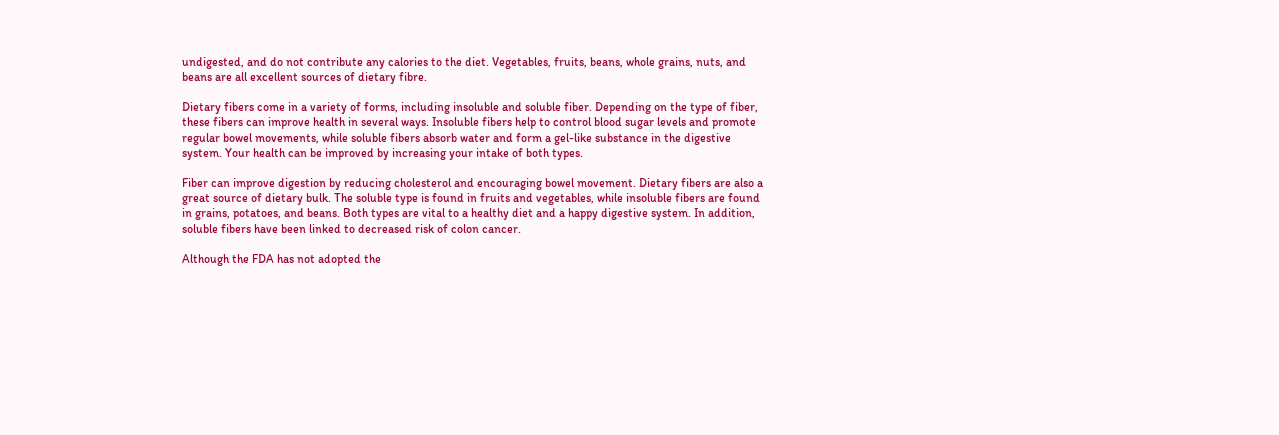undigested, and do not contribute any calories to the diet. Vegetables, fruits, beans, whole grains, nuts, and beans are all excellent sources of dietary fibre.

Dietary fibers come in a variety of forms, including insoluble and soluble fiber. Depending on the type of fiber, these fibers can improve health in several ways. Insoluble fibers help to control blood sugar levels and promote regular bowel movements, while soluble fibers absorb water and form a gel-like substance in the digestive system. Your health can be improved by increasing your intake of both types.

Fiber can improve digestion by reducing cholesterol and encouraging bowel movement. Dietary fibers are also a great source of dietary bulk. The soluble type is found in fruits and vegetables, while insoluble fibers are found in grains, potatoes, and beans. Both types are vital to a healthy diet and a happy digestive system. In addition, soluble fibers have been linked to decreased risk of colon cancer.

Although the FDA has not adopted the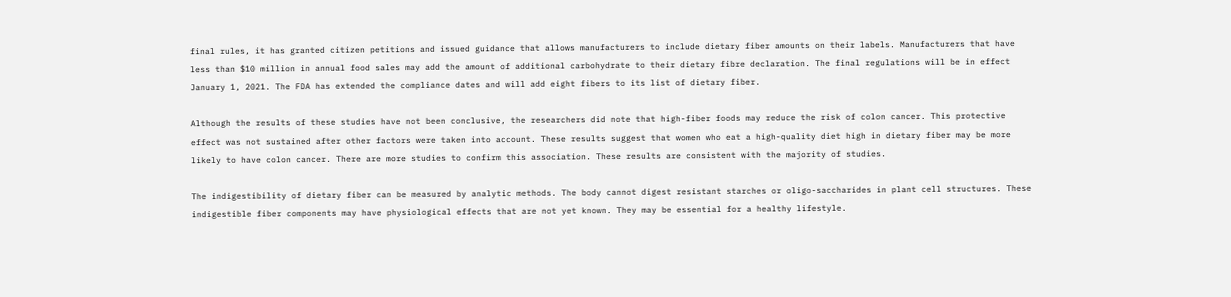final rules, it has granted citizen petitions and issued guidance that allows manufacturers to include dietary fiber amounts on their labels. Manufacturers that have less than $10 million in annual food sales may add the amount of additional carbohydrate to their dietary fibre declaration. The final regulations will be in effect January 1, 2021. The FDA has extended the compliance dates and will add eight fibers to its list of dietary fiber.

Although the results of these studies have not been conclusive, the researchers did note that high-fiber foods may reduce the risk of colon cancer. This protective effect was not sustained after other factors were taken into account. These results suggest that women who eat a high-quality diet high in dietary fiber may be more likely to have colon cancer. There are more studies to confirm this association. These results are consistent with the majority of studies.

The indigestibility of dietary fiber can be measured by analytic methods. The body cannot digest resistant starches or oligo-saccharides in plant cell structures. These indigestible fiber components may have physiological effects that are not yet known. They may be essential for a healthy lifestyle.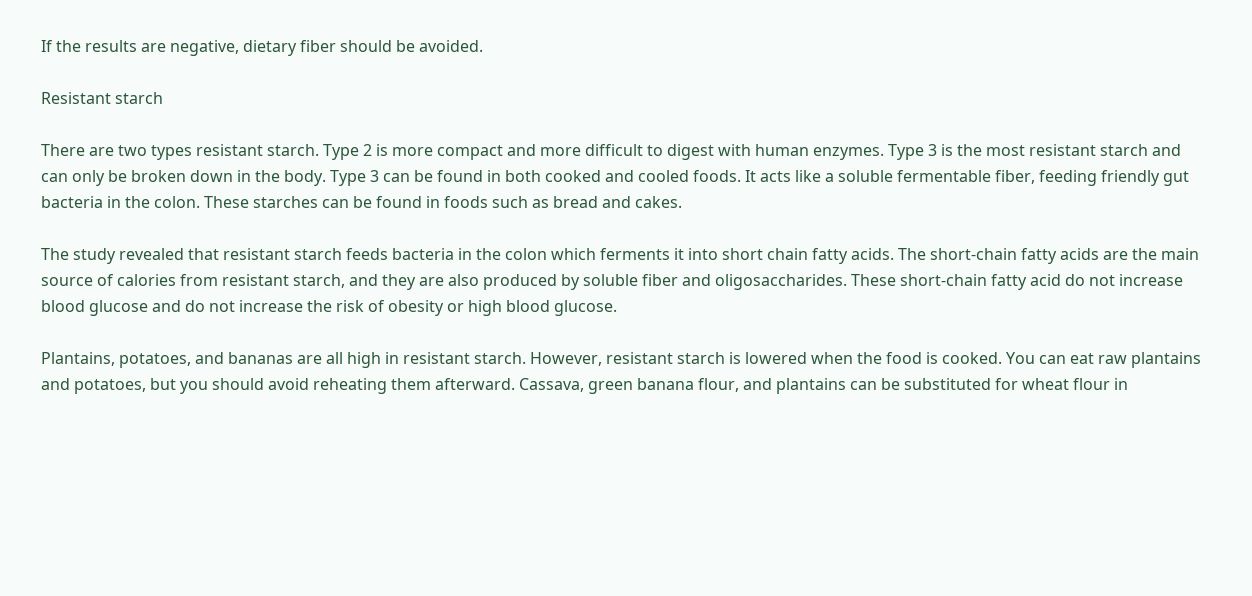If the results are negative, dietary fiber should be avoided.

Resistant starch

There are two types resistant starch. Type 2 is more compact and more difficult to digest with human enzymes. Type 3 is the most resistant starch and can only be broken down in the body. Type 3 can be found in both cooked and cooled foods. It acts like a soluble fermentable fiber, feeding friendly gut bacteria in the colon. These starches can be found in foods such as bread and cakes.

The study revealed that resistant starch feeds bacteria in the colon which ferments it into short chain fatty acids. The short-chain fatty acids are the main source of calories from resistant starch, and they are also produced by soluble fiber and oligosaccharides. These short-chain fatty acid do not increase blood glucose and do not increase the risk of obesity or high blood glucose.

Plantains, potatoes, and bananas are all high in resistant starch. However, resistant starch is lowered when the food is cooked. You can eat raw plantains and potatoes, but you should avoid reheating them afterward. Cassava, green banana flour, and plantains can be substituted for wheat flour in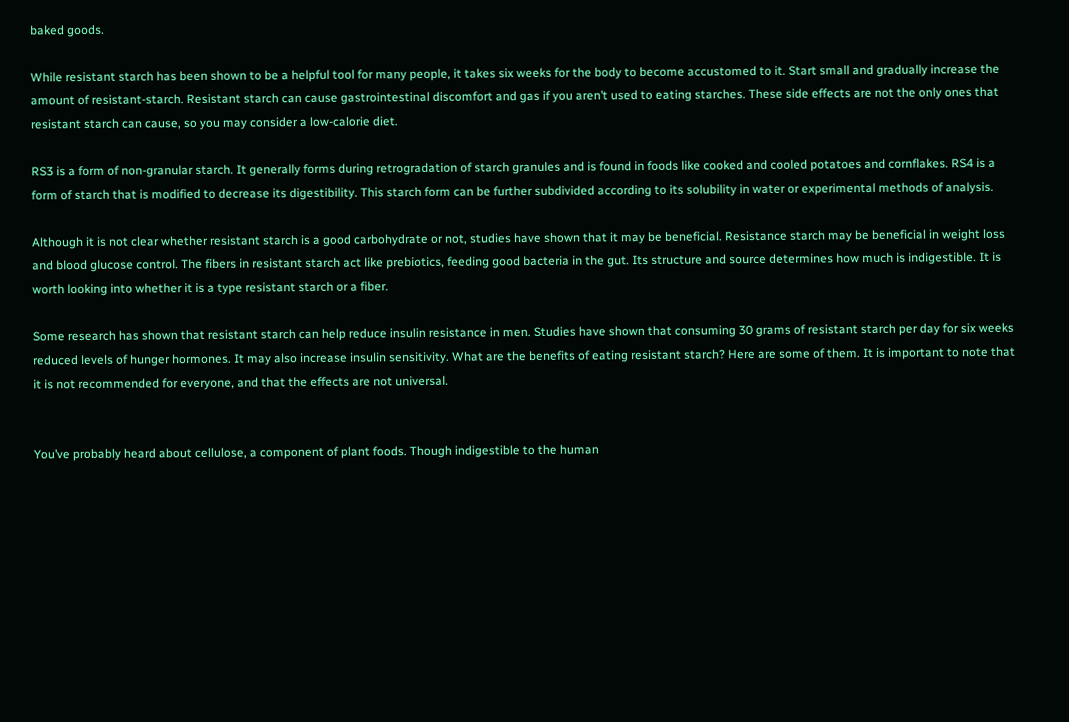baked goods.

While resistant starch has been shown to be a helpful tool for many people, it takes six weeks for the body to become accustomed to it. Start small and gradually increase the amount of resistant-starch. Resistant starch can cause gastrointestinal discomfort and gas if you aren’t used to eating starches. These side effects are not the only ones that resistant starch can cause, so you may consider a low-calorie diet.

RS3 is a form of non-granular starch. It generally forms during retrogradation of starch granules and is found in foods like cooked and cooled potatoes and cornflakes. RS4 is a form of starch that is modified to decrease its digestibility. This starch form can be further subdivided according to its solubility in water or experimental methods of analysis.

Although it is not clear whether resistant starch is a good carbohydrate or not, studies have shown that it may be beneficial. Resistance starch may be beneficial in weight loss and blood glucose control. The fibers in resistant starch act like prebiotics, feeding good bacteria in the gut. Its structure and source determines how much is indigestible. It is worth looking into whether it is a type resistant starch or a fiber.

Some research has shown that resistant starch can help reduce insulin resistance in men. Studies have shown that consuming 30 grams of resistant starch per day for six weeks reduced levels of hunger hormones. It may also increase insulin sensitivity. What are the benefits of eating resistant starch? Here are some of them. It is important to note that it is not recommended for everyone, and that the effects are not universal.


You’ve probably heard about cellulose, a component of plant foods. Though indigestible to the human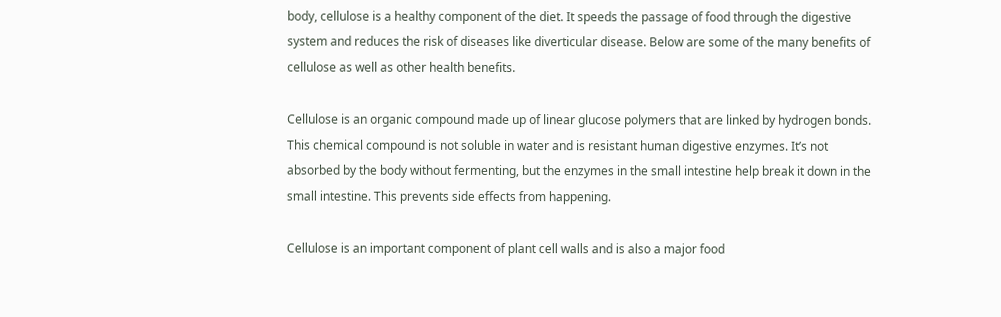body, cellulose is a healthy component of the diet. It speeds the passage of food through the digestive system and reduces the risk of diseases like diverticular disease. Below are some of the many benefits of cellulose as well as other health benefits.

Cellulose is an organic compound made up of linear glucose polymers that are linked by hydrogen bonds. This chemical compound is not soluble in water and is resistant human digestive enzymes. It’s not absorbed by the body without fermenting, but the enzymes in the small intestine help break it down in the small intestine. This prevents side effects from happening.

Cellulose is an important component of plant cell walls and is also a major food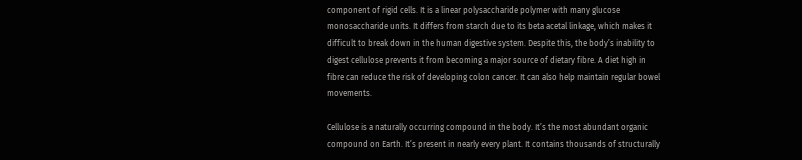component of rigid cells. It is a linear polysaccharide polymer with many glucose monosaccharide units. It differs from starch due to its beta acetal linkage, which makes it difficult to break down in the human digestive system. Despite this, the body’s inability to digest cellulose prevents it from becoming a major source of dietary fibre. A diet high in fibre can reduce the risk of developing colon cancer. It can also help maintain regular bowel movements.

Cellulose is a naturally occurring compound in the body. It’s the most abundant organic compound on Earth. It’s present in nearly every plant. It contains thousands of structurally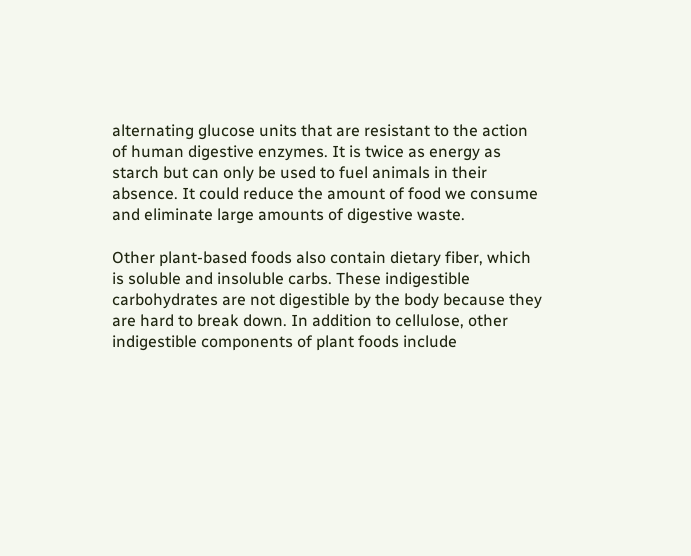alternating glucose units that are resistant to the action of human digestive enzymes. It is twice as energy as starch but can only be used to fuel animals in their absence. It could reduce the amount of food we consume and eliminate large amounts of digestive waste.

Other plant-based foods also contain dietary fiber, which is soluble and insoluble carbs. These indigestible carbohydrates are not digestible by the body because they are hard to break down. In addition to cellulose, other indigestible components of plant foods include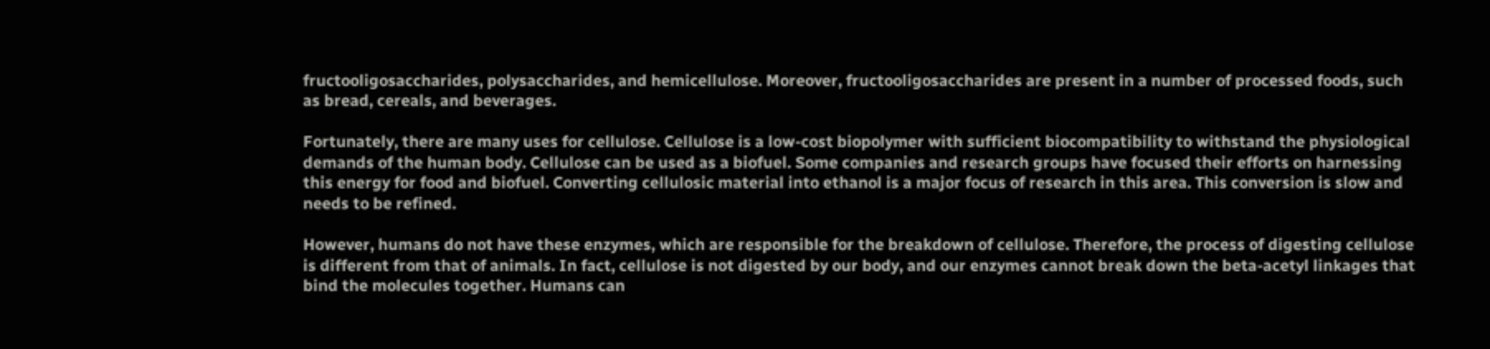fructooligosaccharides, polysaccharides, and hemicellulose. Moreover, fructooligosaccharides are present in a number of processed foods, such as bread, cereals, and beverages.

Fortunately, there are many uses for cellulose. Cellulose is a low-cost biopolymer with sufficient biocompatibility to withstand the physiological demands of the human body. Cellulose can be used as a biofuel. Some companies and research groups have focused their efforts on harnessing this energy for food and biofuel. Converting cellulosic material into ethanol is a major focus of research in this area. This conversion is slow and needs to be refined.

However, humans do not have these enzymes, which are responsible for the breakdown of cellulose. Therefore, the process of digesting cellulose is different from that of animals. In fact, cellulose is not digested by our body, and our enzymes cannot break down the beta-acetyl linkages that bind the molecules together. Humans can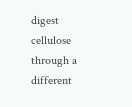digest cellulose through a different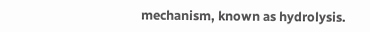mechanism, known as hydrolysis.